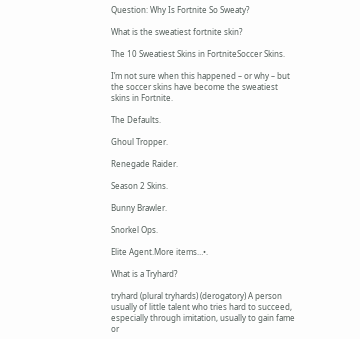Question: Why Is Fortnite So Sweaty?

What is the sweatiest fortnite skin?

The 10 Sweatiest Skins in FortniteSoccer Skins.

I’m not sure when this happened – or why – but the soccer skins have become the sweatiest skins in Fortnite.

The Defaults.

Ghoul Tropper.

Renegade Raider.

Season 2 Skins.

Bunny Brawler.

Snorkel Ops.

Elite Agent.More items…•.

What is a Tryhard?

tryhard (plural tryhards) (derogatory) A person usually of little talent who tries hard to succeed, especially through imitation, usually to gain fame or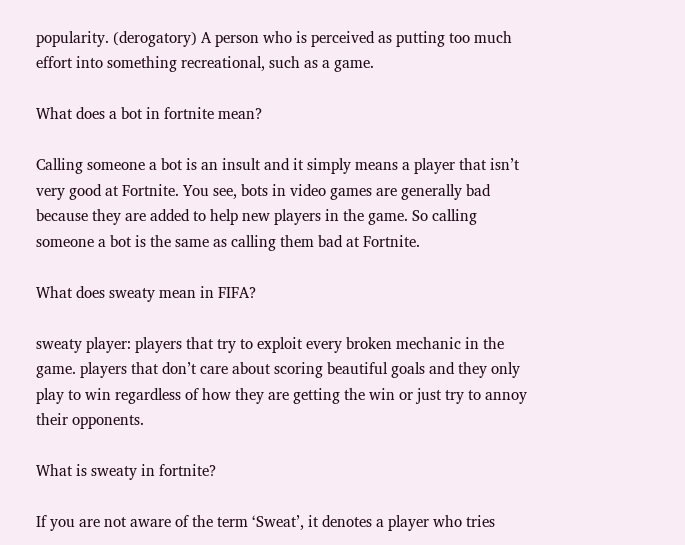popularity. (derogatory) A person who is perceived as putting too much effort into something recreational, such as a game.

What does a bot in fortnite mean?

Calling someone a bot is an insult and it simply means a player that isn’t very good at Fortnite. You see, bots in video games are generally bad because they are added to help new players in the game. So calling someone a bot is the same as calling them bad at Fortnite.

What does sweaty mean in FIFA?

sweaty player: players that try to exploit every broken mechanic in the game. players that don’t care about scoring beautiful goals and they only play to win regardless of how they are getting the win or just try to annoy their opponents.

What is sweaty in fortnite?

If you are not aware of the term ‘Sweat’, it denotes a player who tries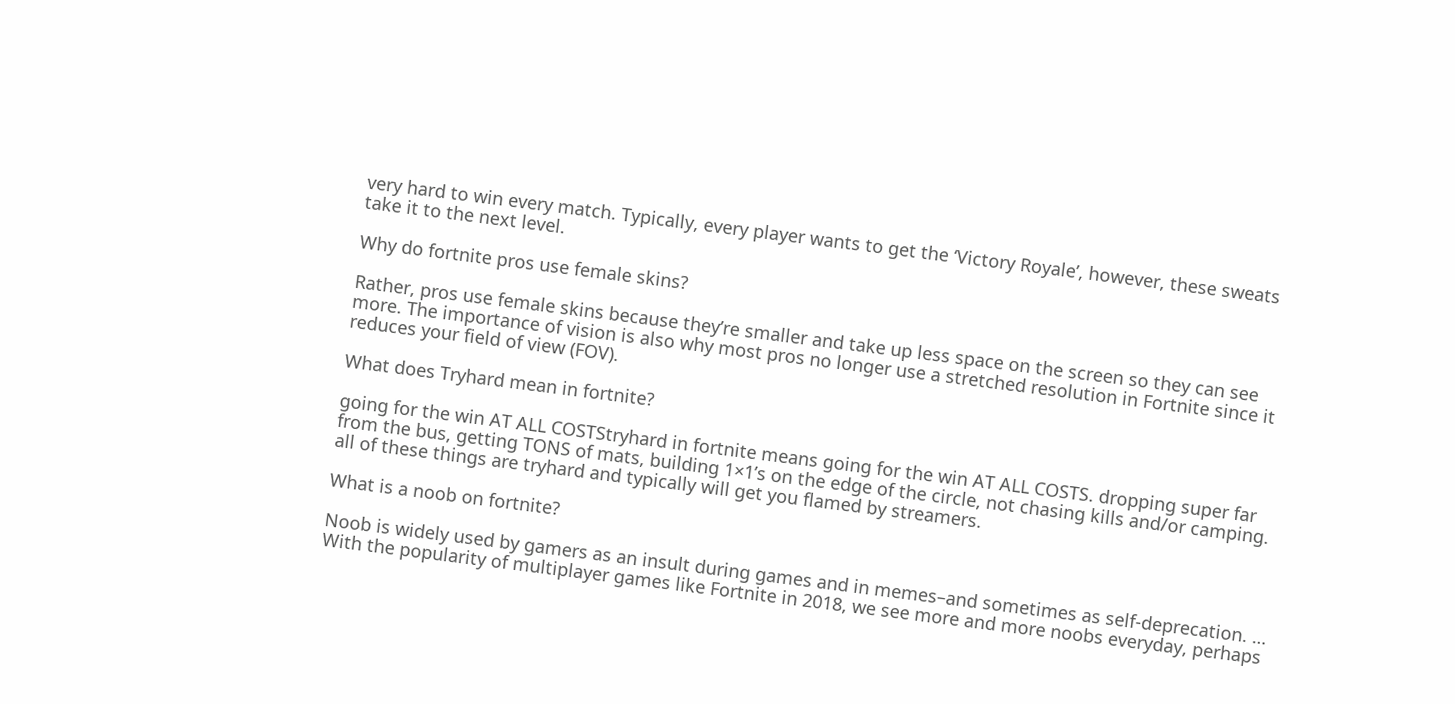very hard to win every match. Typically, every player wants to get the ‘Victory Royale’, however, these sweats take it to the next level.

Why do fortnite pros use female skins?

Rather, pros use female skins because they’re smaller and take up less space on the screen so they can see more. The importance of vision is also why most pros no longer use a stretched resolution in Fortnite since it reduces your field of view (FOV).

What does Tryhard mean in fortnite?

going for the win AT ALL COSTStryhard in fortnite means going for the win AT ALL COSTS. dropping super far from the bus, getting TONS of mats, building 1×1’s on the edge of the circle, not chasing kills and/or camping. all of these things are tryhard and typically will get you flamed by streamers.

What is a noob on fortnite?

Noob is widely used by gamers as an insult during games and in memes–and sometimes as self-deprecation. … With the popularity of multiplayer games like Fortnite in 2018, we see more and more noobs everyday, perhaps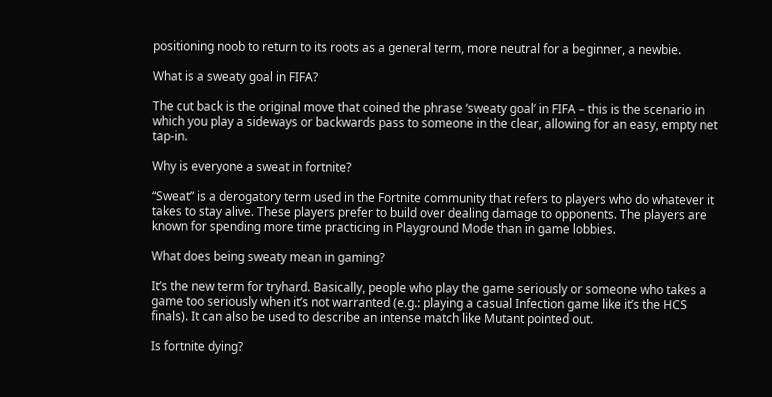positioning noob to return to its roots as a general term, more neutral for a beginner, a newbie.

What is a sweaty goal in FIFA?

The cut back is the original move that coined the phrase ‘sweaty goal’ in FIFA – this is the scenario in which you play a sideways or backwards pass to someone in the clear, allowing for an easy, empty net tap-in.

Why is everyone a sweat in fortnite?

“Sweat” is a derogatory term used in the Fortnite community that refers to players who do whatever it takes to stay alive. These players prefer to build over dealing damage to opponents. The players are known for spending more time practicing in Playground Mode than in game lobbies.

What does being sweaty mean in gaming?

It’s the new term for tryhard. Basically, people who play the game seriously or someone who takes a game too seriously when it’s not warranted (e.g.: playing a casual Infection game like it’s the HCS finals). It can also be used to describe an intense match like Mutant pointed out.

Is fortnite dying?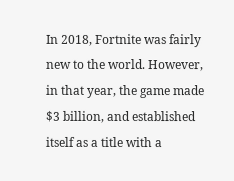In 2018, Fortnite was fairly new to the world. However, in that year, the game made $3 billion, and established itself as a title with a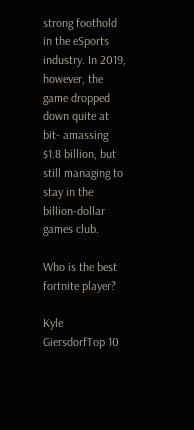strong foothold in the eSports industry. In 2019, however, the game dropped down quite at bit- amassing $1.8 billion, but still managing to stay in the billion-dollar games club.

Who is the best fortnite player?

Kyle GiersdorfTop 10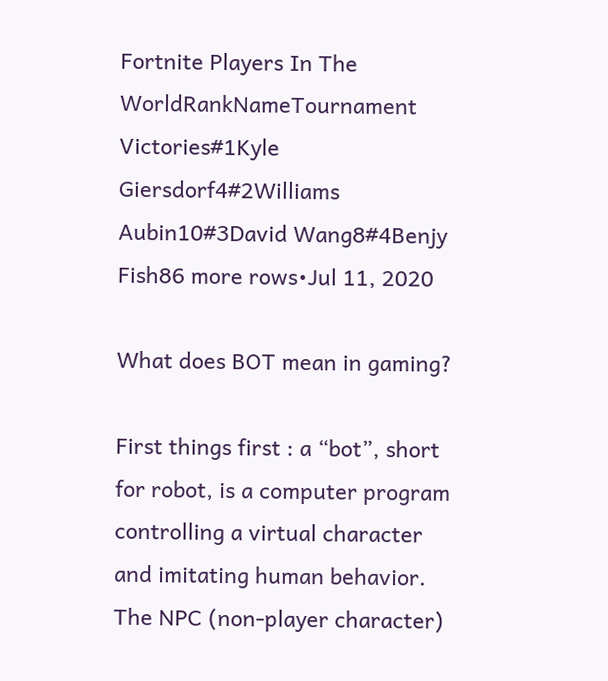Fortnite Players In The WorldRankNameTournament Victories#1Kyle Giersdorf4#2Williams Aubin10#3David Wang8#4Benjy Fish86 more rows•Jul 11, 2020

What does BOT mean in gaming?

First things first : a “bot”, short for robot, is a computer program controlling a virtual character and imitating human behavior. The NPC (non-player character)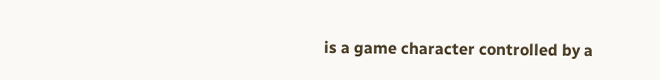is a game character controlled by a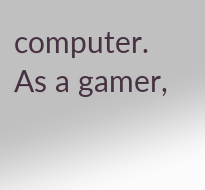computer. As a gamer,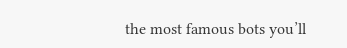the most famous bots you’ll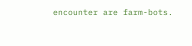encounter are farm-bots.